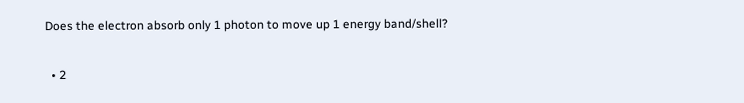Does the electron absorb only 1 photon to move up 1 energy band/shell?

  • 2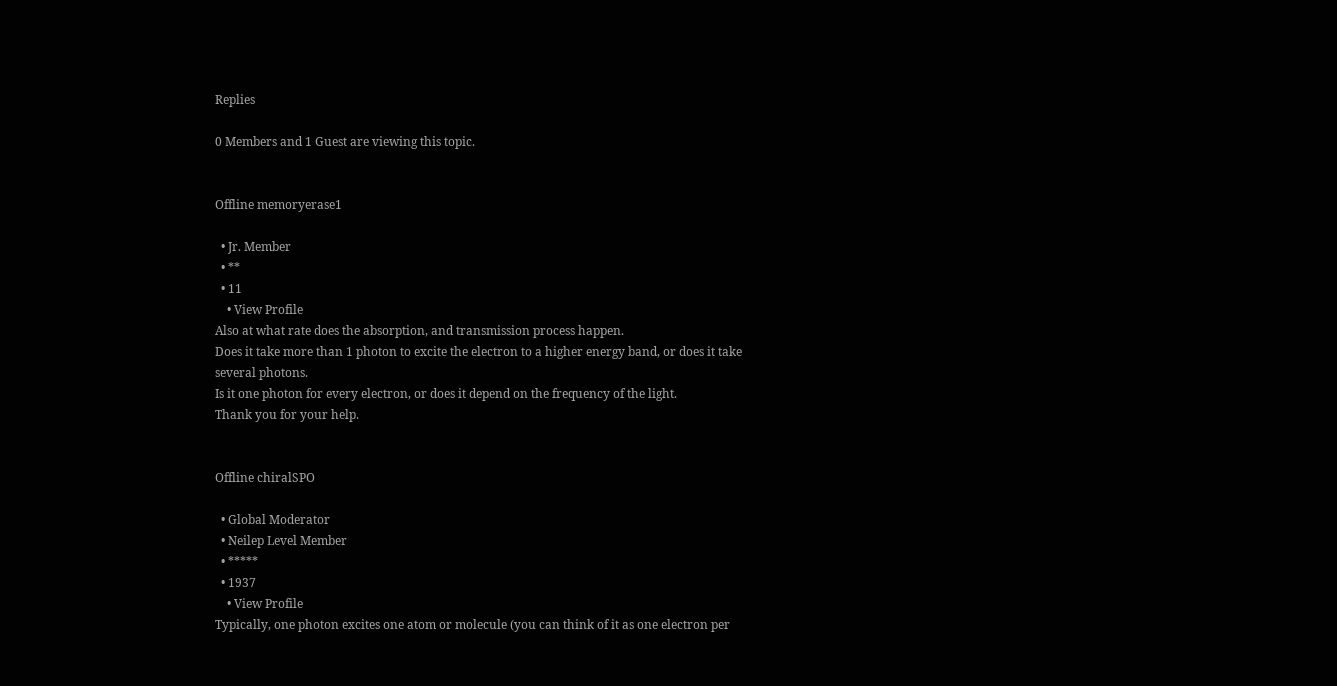Replies

0 Members and 1 Guest are viewing this topic.


Offline memoryerase1

  • Jr. Member
  • **
  • 11
    • View Profile
Also at what rate does the absorption, and transmission process happen.
Does it take more than 1 photon to excite the electron to a higher energy band, or does it take several photons.
Is it one photon for every electron, or does it depend on the frequency of the light.
Thank you for your help.


Offline chiralSPO

  • Global Moderator
  • Neilep Level Member
  • *****
  • 1937
    • View Profile
Typically, one photon excites one atom or molecule (you can think of it as one electron per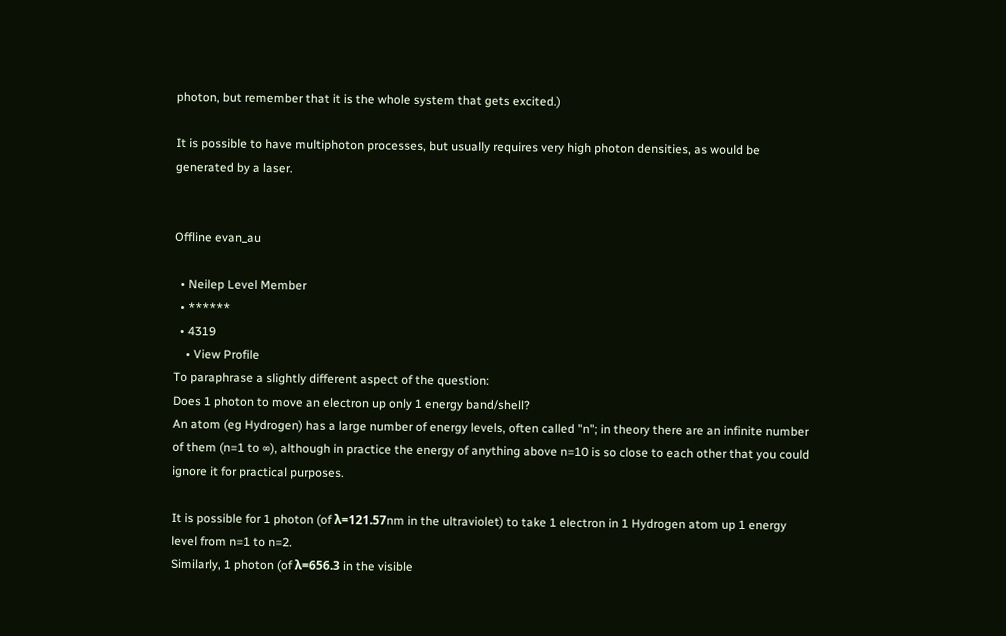photon, but remember that it is the whole system that gets excited.)

It is possible to have multiphoton processes, but usually requires very high photon densities, as would be generated by a laser.


Offline evan_au

  • Neilep Level Member
  • ******
  • 4319
    • View Profile
To paraphrase a slightly different aspect of the question:
Does 1 photon to move an electron up only 1 energy band/shell?
An atom (eg Hydrogen) has a large number of energy levels, often called "n"; in theory there are an infinite number of them (n=1 to ∞), although in practice the energy of anything above n=10 is so close to each other that you could ignore it for practical purposes.

It is possible for 1 photon (of λ=121.57nm in the ultraviolet) to take 1 electron in 1 Hydrogen atom up 1 energy level from n=1 to n=2.
Similarly, 1 photon (of λ=656.3 in the visible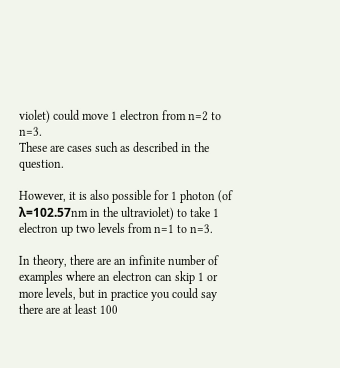violet) could move 1 electron from n=2 to n=3.
These are cases such as described in the question.

However, it is also possible for 1 photon (of λ=102.57nm in the ultraviolet) to take 1 electron up two levels from n=1 to n=3.

In theory, there are an infinite number of examples where an electron can skip 1 or more levels, but in practice you could say there are at least 100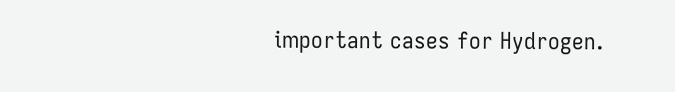important cases for Hydrogen.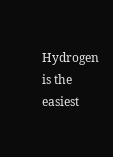Hydrogen is the easiest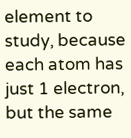element to study, because each atom has just 1 electron, but the same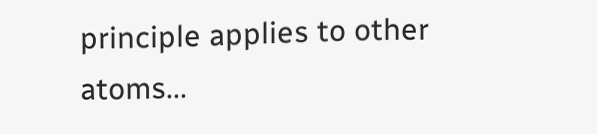principle applies to other atoms...